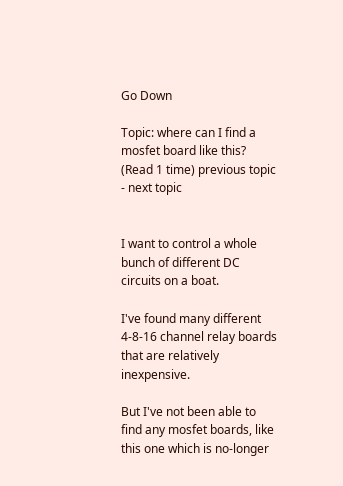Go Down

Topic: where can I find a mosfet board like this? (Read 1 time) previous topic - next topic


I want to control a whole bunch of different DC circuits on a boat.

I've found many different 4-8-16 channel relay boards that are relatively inexpensive.

But I've not been able to find any mosfet boards, like this one which is no-longer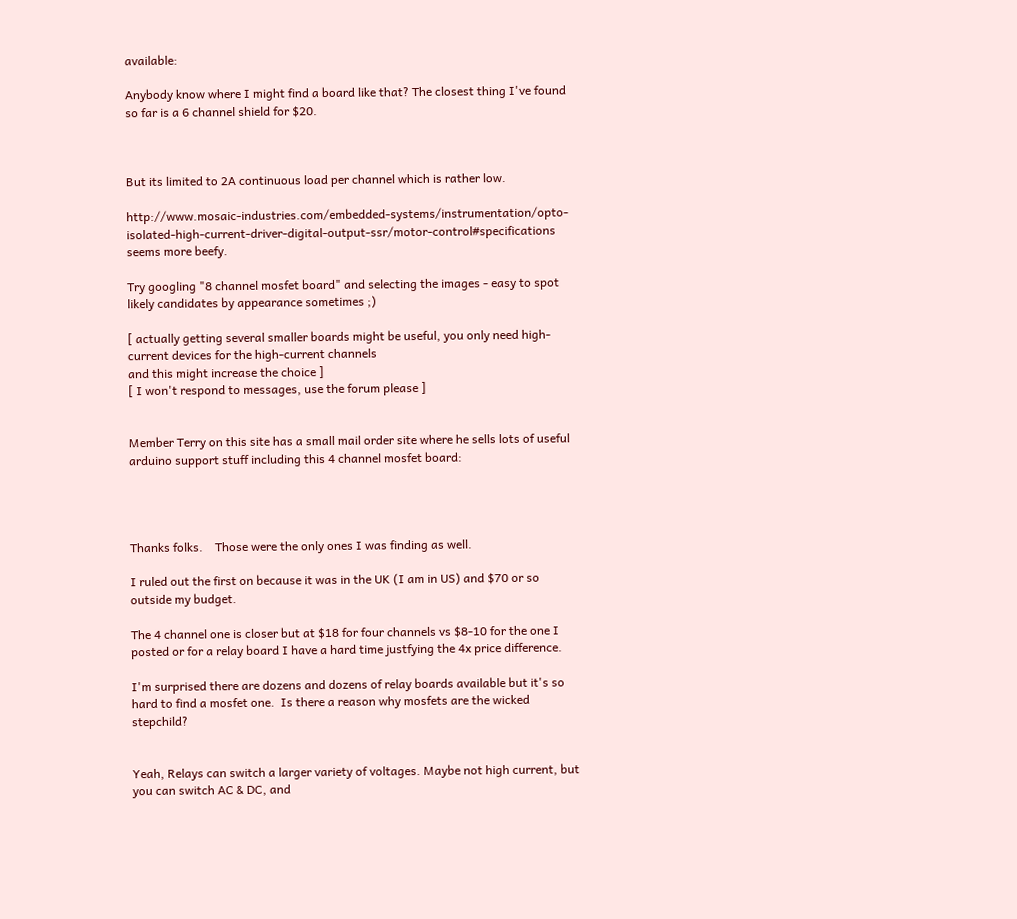available:

Anybody know where I might find a board like that? The closest thing I've found so far is a 6 channel shield for $20.



But its limited to 2A continuous load per channel which is rather low.

http://www.mosaic-industries.com/embedded-systems/instrumentation/opto-isolated-high-current-driver-digital-output-ssr/motor-control#specifications  seems more beefy.

Try googling "8 channel mosfet board" and selecting the images - easy to spot likely candidates by appearance sometimes ;)

[ actually getting several smaller boards might be useful, you only need high-current devices for the high-current channels
and this might increase the choice ]
[ I won't respond to messages, use the forum please ]


Member Terry on this site has a small mail order site where he sells lots of useful arduino support stuff including this 4 channel mosfet board:




Thanks folks.    Those were the only ones I was finding as well.

I ruled out the first on because it was in the UK (I am in US) and $70 or so outside my budget.

The 4 channel one is closer but at $18 for four channels vs $8-10 for the one I posted or for a relay board I have a hard time justfying the 4x price difference.

I'm surprised there are dozens and dozens of relay boards available but it's so hard to find a mosfet one.  Is there a reason why mosfets are the wicked stepchild?


Yeah, Relays can switch a larger variety of voltages. Maybe not high current, but you can switch AC & DC, and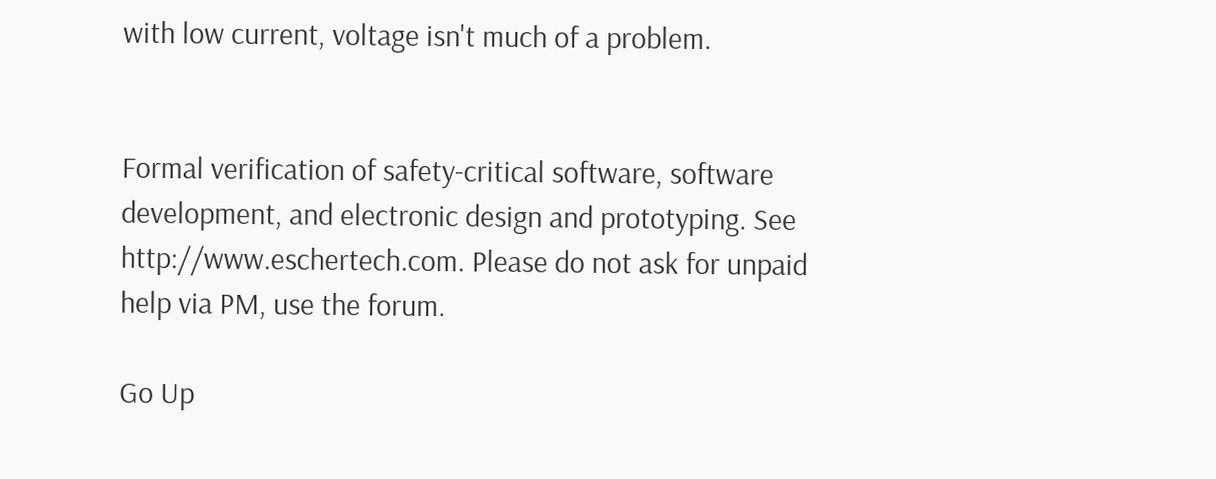with low current, voltage isn't much of a problem.


Formal verification of safety-critical software, software development, and electronic design and prototyping. See http://www.eschertech.com. Please do not ask for unpaid help via PM, use the forum.

Go Up